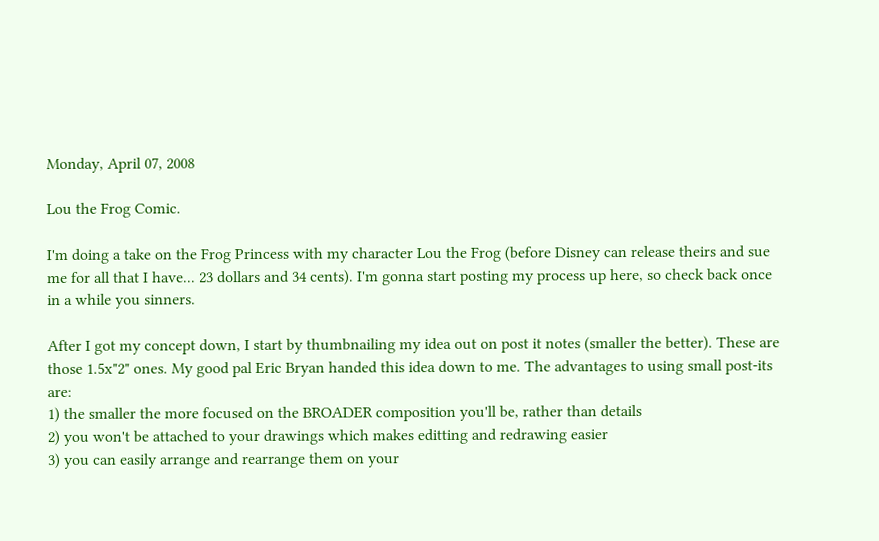Monday, April 07, 2008

Lou the Frog Comic.

I'm doing a take on the Frog Princess with my character Lou the Frog (before Disney can release theirs and sue me for all that I have... 23 dollars and 34 cents). I'm gonna start posting my process up here, so check back once in a while you sinners.

After I got my concept down, I start by thumbnailing my idea out on post it notes (smaller the better). These are those 1.5x"2" ones. My good pal Eric Bryan handed this idea down to me. The advantages to using small post-its are:
1) the smaller the more focused on the BROADER composition you'll be, rather than details
2) you won't be attached to your drawings which makes editting and redrawing easier
3) you can easily arrange and rearrange them on your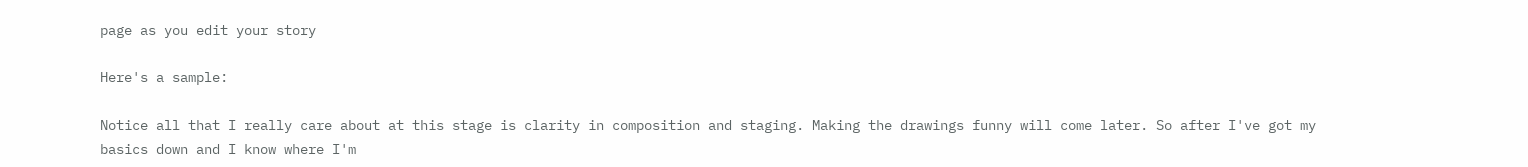page as you edit your story

Here's a sample:

Notice all that I really care about at this stage is clarity in composition and staging. Making the drawings funny will come later. So after I've got my basics down and I know where I'm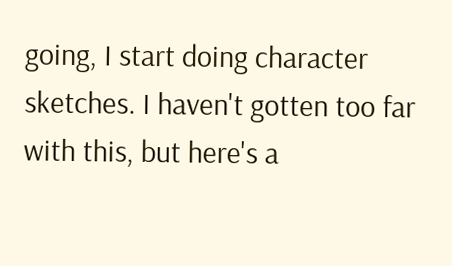going, I start doing character sketches. I haven't gotten too far with this, but here's a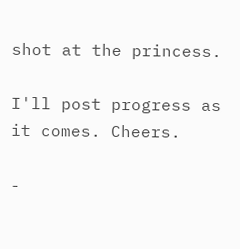shot at the princess.

I'll post progress as it comes. Cheers.

-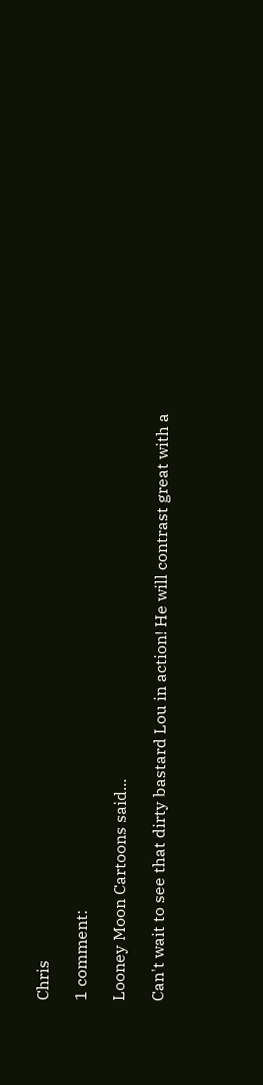Chris

1 comment:

Looney Moon Cartoons said...

Can't wait to see that dirty bastard Lou in action! He will contrast great with a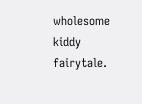wholesome kiddy fairytale.